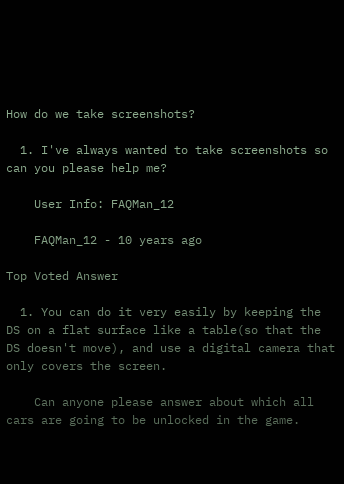How do we take screenshots?

  1. I've always wanted to take screenshots so can you please help me?

    User Info: FAQMan_12

    FAQMan_12 - 10 years ago

Top Voted Answer

  1. You can do it very easily by keeping the DS on a flat surface like a table(so that the DS doesn't move), and use a digital camera that only covers the screen.

    Can anyone please answer about which all cars are going to be unlocked in the game.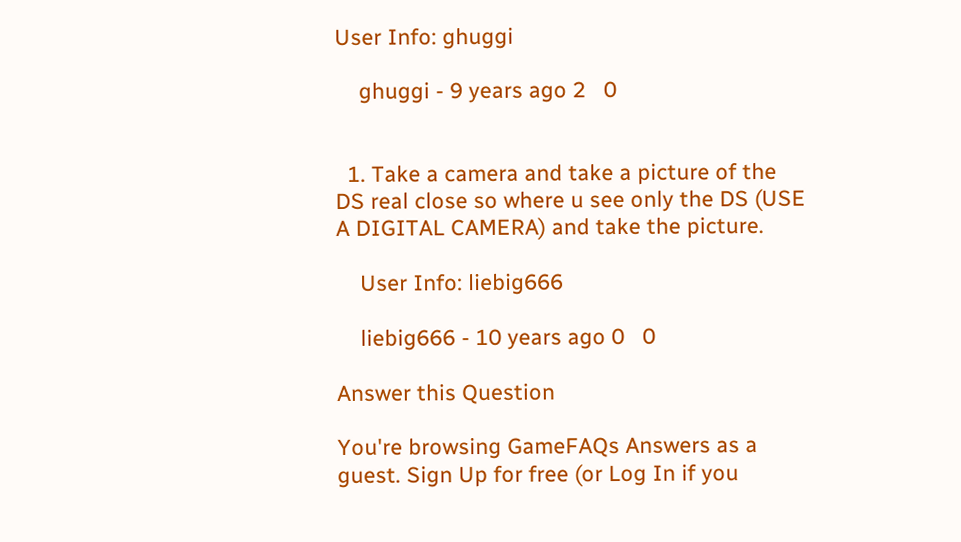User Info: ghuggi

    ghuggi - 9 years ago 2   0


  1. Take a camera and take a picture of the DS real close so where u see only the DS (USE A DIGITAL CAMERA) and take the picture.

    User Info: liebig666

    liebig666 - 10 years ago 0   0

Answer this Question

You're browsing GameFAQs Answers as a guest. Sign Up for free (or Log In if you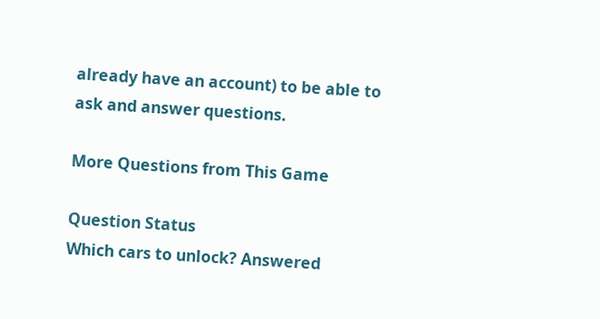already have an account) to be able to ask and answer questions.

More Questions from This Game

Question Status
Which cars to unlock? Answered